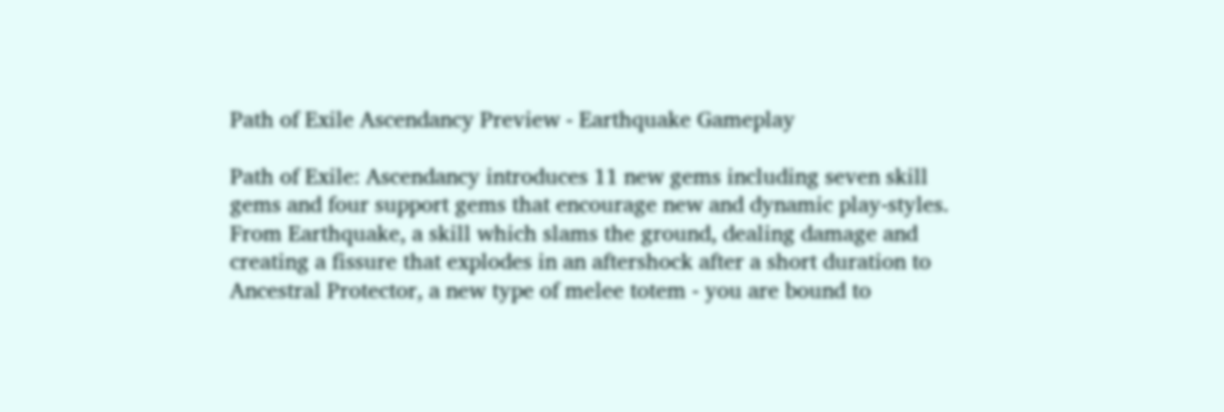Path of Exile Ascendancy Preview - Earthquake Gameplay

Path of Exile: Ascendancy introduces 11 new gems including seven skill gems and four support gems that encourage new and dynamic play-styles. From Earthquake, a skill which slams the ground, dealing damage and creating a fissure that explodes in an aftershock after a short duration to Ancestral Protector, a new type of melee totem - you are bound to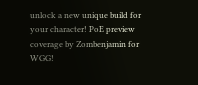unlock a new unique build for your character! PoE preview coverage by Zombenjamin for WGG!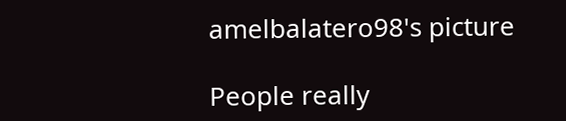amelbalatero98's picture

People really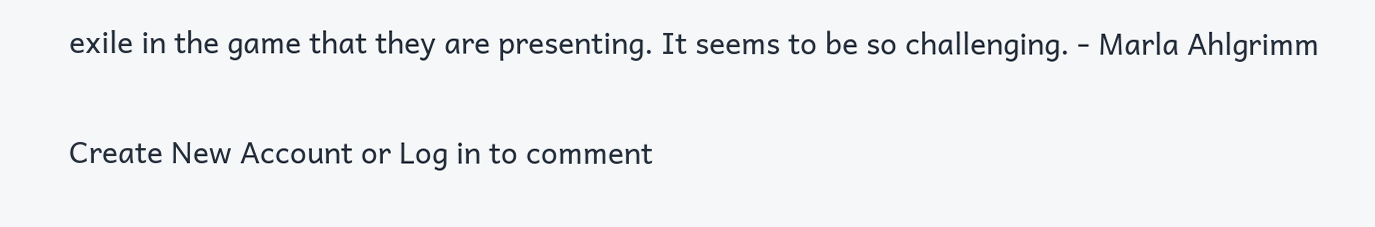exile in the game that they are presenting. It seems to be so challenging. - Marla Ahlgrimm

Create New Account or Log in to comment